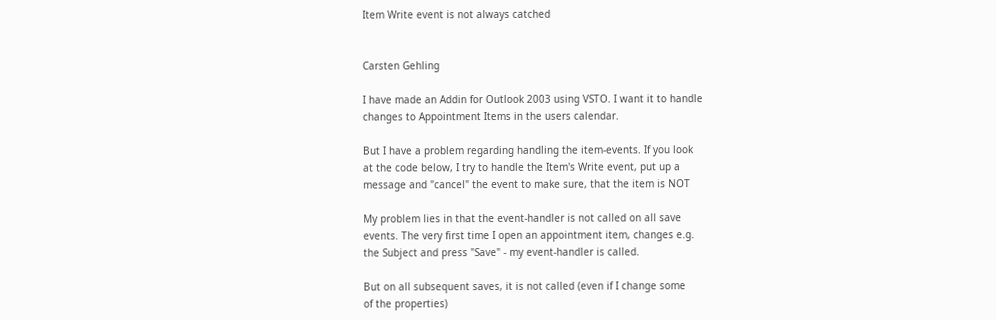Item Write event is not always catched


Carsten Gehling

I have made an Addin for Outlook 2003 using VSTO. I want it to handle
changes to Appointment Items in the users calendar.

But I have a problem regarding handling the item-events. If you look
at the code below, I try to handle the Item's Write event, put up a
message and "cancel" the event to make sure, that the item is NOT

My problem lies in that the event-handler is not called on all save
events. The very first time I open an appointment item, changes e.g.
the Subject and press "Save" - my event-handler is called.

But on all subsequent saves, it is not called (even if I change some
of the properties)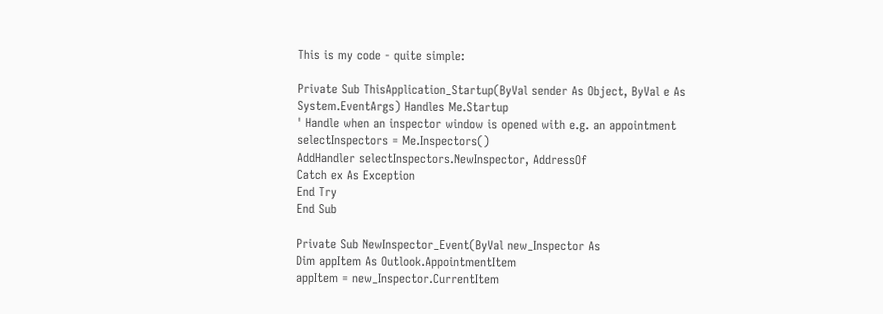This is my code - quite simple:

Private Sub ThisApplication_Startup(ByVal sender As Object, ByVal e As
System.EventArgs) Handles Me.Startup
' Handle when an inspector window is opened with e.g. an appointment
selectInspectors = Me.Inspectors()
AddHandler selectInspectors.NewInspector, AddressOf
Catch ex As Exception
End Try
End Sub

Private Sub NewInspector_Event(ByVal new_Inspector As
Dim appItem As Outlook.AppointmentItem
appItem = new_Inspector.CurrentItem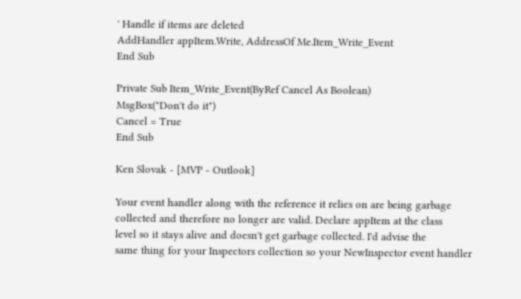' Handle if items are deleted
AddHandler appItem.Write, AddressOf Me.Item_Write_Event
End Sub

Private Sub Item_Write_Event(ByRef Cancel As Boolean)
MsgBox("Don't do it")
Cancel = True
End Sub

Ken Slovak - [MVP - Outlook]

Your event handler along with the reference it relies on are being garbage
collected and therefore no longer are valid. Declare appItem at the class
level so it stays alive and doesn't get garbage collected. I'd advise the
same thing for your Inspectors collection so your NewInspector event handler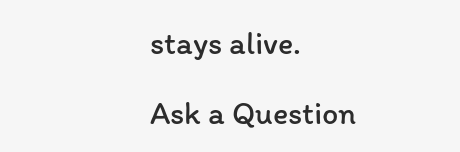stays alive.

Ask a Question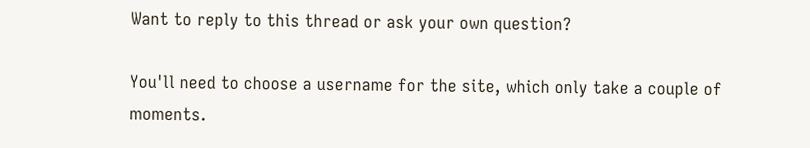Want to reply to this thread or ask your own question?

You'll need to choose a username for the site, which only take a couple of moments.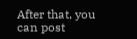After that, you can post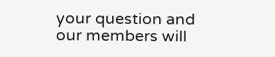your question and our members will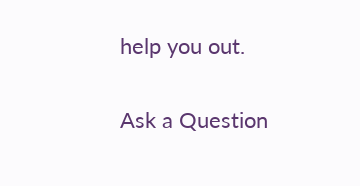help you out.

Ask a Question